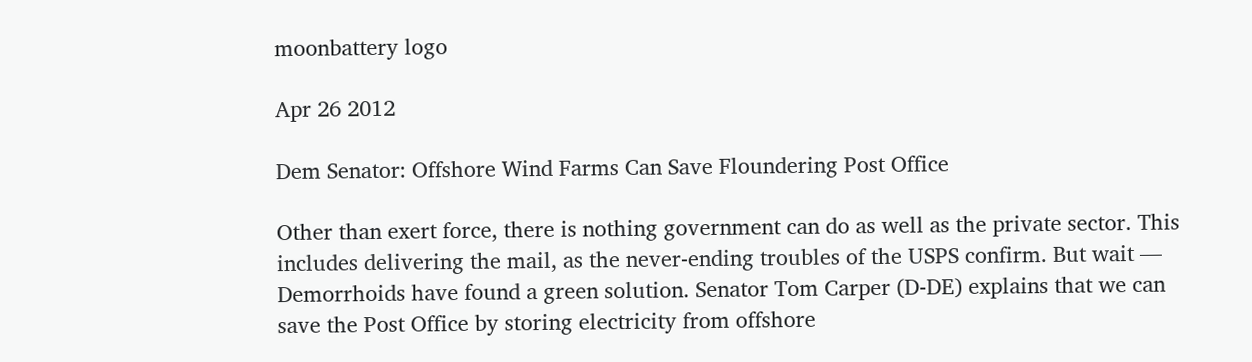moonbattery logo

Apr 26 2012

Dem Senator: Offshore Wind Farms Can Save Floundering Post Office

Other than exert force, there is nothing government can do as well as the private sector. This includes delivering the mail, as the never-ending troubles of the USPS confirm. But wait — Demorrhoids have found a green solution. Senator Tom Carper (D-DE) explains that we can save the Post Office by storing electricity from offshore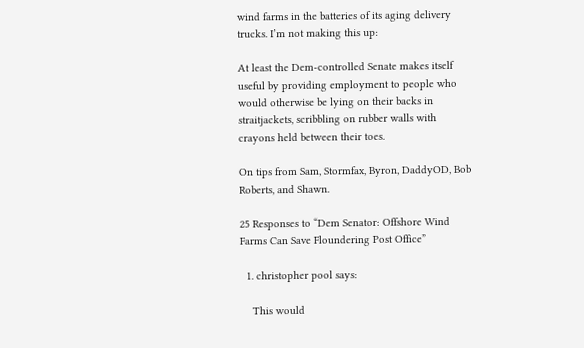wind farms in the batteries of its aging delivery trucks. I’m not making this up:

At least the Dem-controlled Senate makes itself useful by providing employment to people who would otherwise be lying on their backs in straitjackets, scribbling on rubber walls with crayons held between their toes.

On tips from Sam, Stormfax, Byron, DaddyOD, Bob Roberts, and Shawn.

25 Responses to “Dem Senator: Offshore Wind Farms Can Save Floundering Post Office”

  1. christopher pool says:

    This would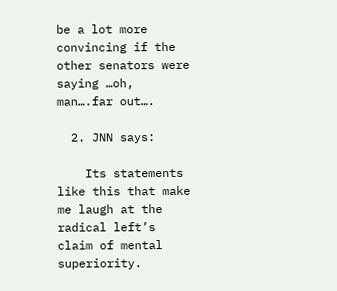be a lot more convincing if the other senators were saying …oh, man….far out….

  2. JNN says:

    Its statements like this that make me laugh at the radical left’s claim of mental superiority.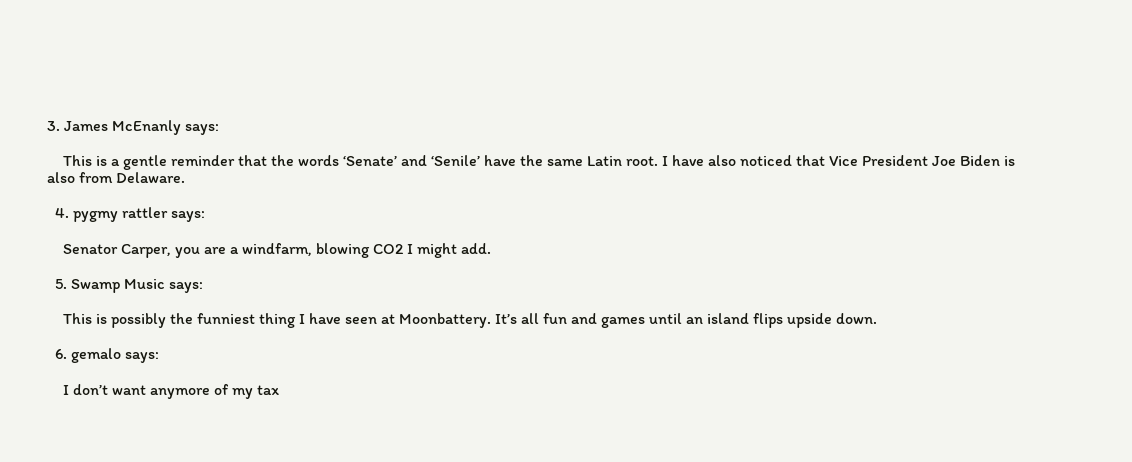3. James McEnanly says:

    This is a gentle reminder that the words ‘Senate’ and ‘Senile’ have the same Latin root. I have also noticed that Vice President Joe Biden is also from Delaware.

  4. pygmy rattler says:

    Senator Carper, you are a windfarm, blowing CO2 I might add.

  5. Swamp Music says:

    This is possibly the funniest thing I have seen at Moonbattery. It’s all fun and games until an island flips upside down.

  6. gemalo says:

    I don’t want anymore of my tax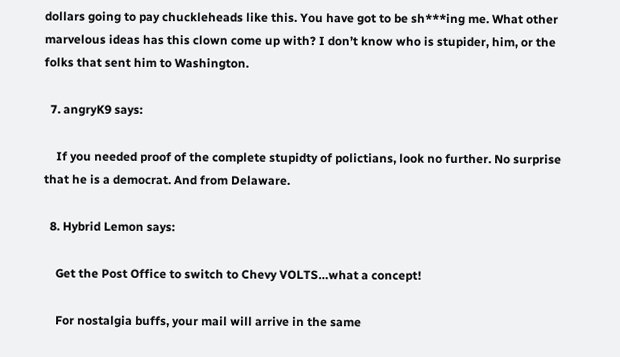dollars going to pay chuckleheads like this. You have got to be sh***ing me. What other marvelous ideas has this clown come up with? I don’t know who is stupider, him, or the folks that sent him to Washington.

  7. angryK9 says:

    If you needed proof of the complete stupidty of polictians, look no further. No surprise that he is a democrat. And from Delaware.

  8. Hybrid Lemon says:

    Get the Post Office to switch to Chevy VOLTS…what a concept!

    For nostalgia buffs, your mail will arrive in the same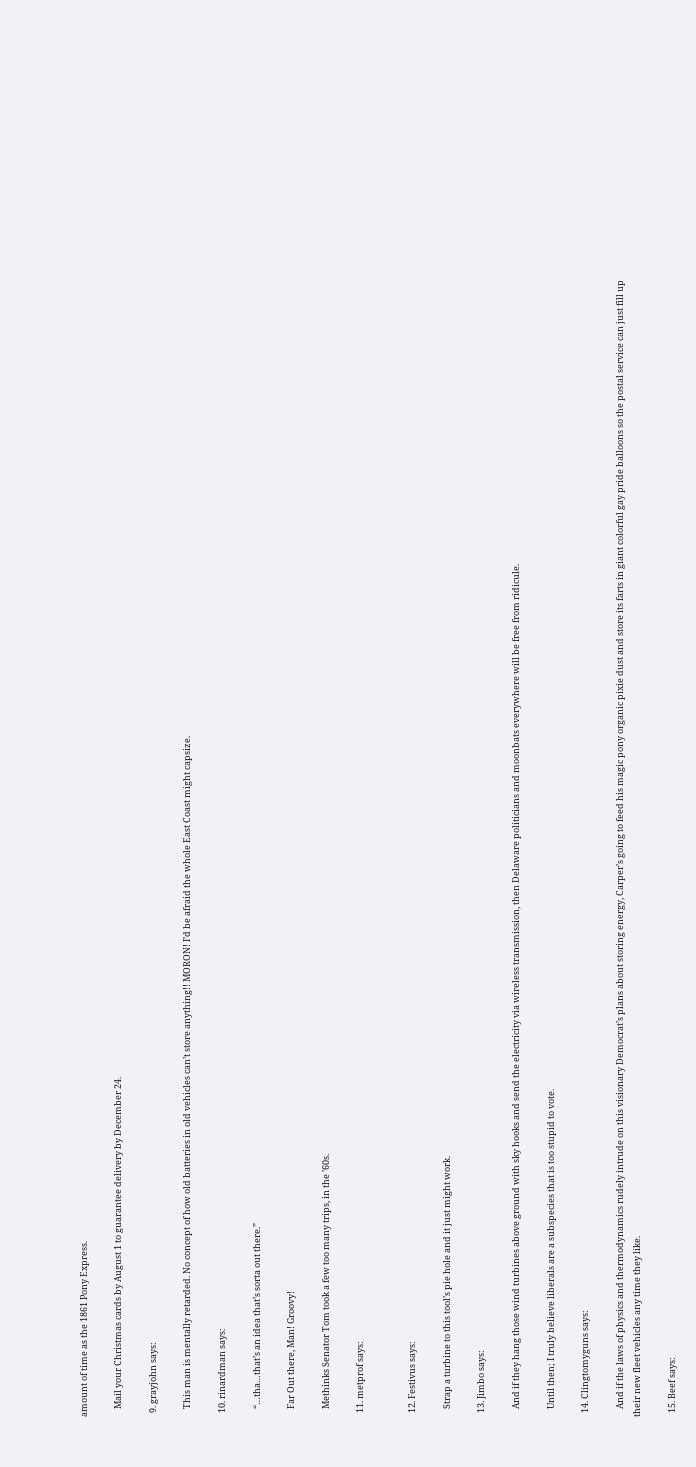amount of time as the 1861 Pony Express.

    Mail your Christmas cards by August 1 to guarantee delivery by December 24.

  9. grayjohn says:

    This man is mentally retarded. No concept of how old batteries in old vehicles can’t store anything!! MORON! I’d be afraid the whole East Coast might capsize.

  10. rinardman says:

    “…tha…that’s an idea that’s sorta out there.”

    Far Out there, Man! Groovy!

    Methinks Senator Tom took a few too many trips, in the ’60s.

  11. metprof says:


  12. Festivus says:

    Strap a turbine to this tool’s pie hole and it just might work.

  13. Jimbo says:

    And if they hang those wind turbines above ground with sky hooks and send the electricity via wireless transmission, then Delaware politicians and moonbats everywhere will be free from ridicule.

    Until then; I truly believe liberals are a subspecies that is too stupid to vote.

  14. Clingtomyguns says:

    And if the laws of physics and thermodynamics rudely intrude on this visionary Democrat’s plans about storing energy, Carper’s going to feed his magic pony organic pixie dust and store its farts in giant colorful gay pride balloons so the postal service can just fill up their new fleet vehicles any time they like.

  15. Beef says: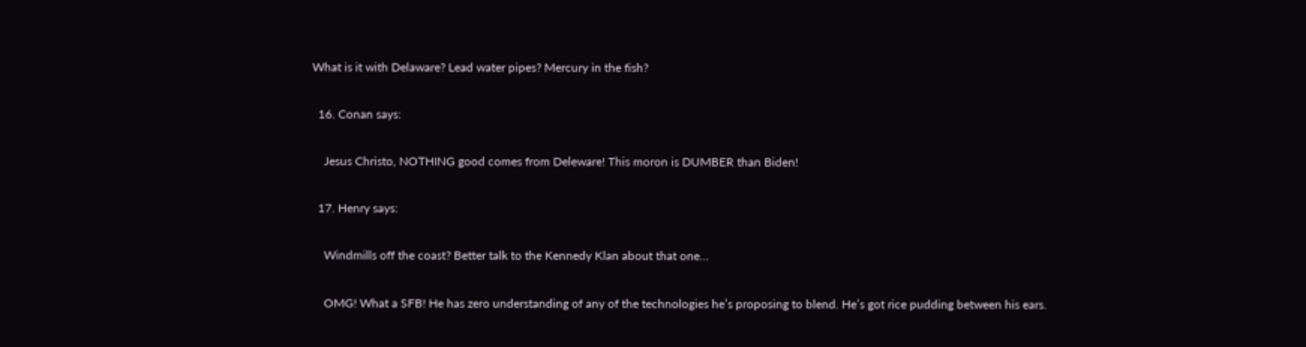What is it with Delaware? Lead water pipes? Mercury in the fish?

  16. Conan says:

    Jesus Christo, NOTHING good comes from Deleware! This moron is DUMBER than Biden!

  17. Henry says:

    Windmills off the coast? Better talk to the Kennedy Klan about that one…

    OMG! What a SFB! He has zero understanding of any of the technologies he’s proposing to blend. He’s got rice pudding between his ears.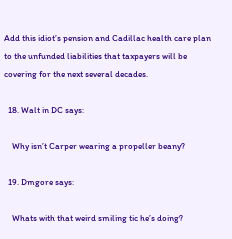Add this idiot’s pension and Cadillac health care plan to the unfunded liabilities that taxpayers will be covering for the next several decades.

  18. Walt in DC says:

    Why isn’t Carper wearing a propeller beany?

  19. Dmgore says:

    Whats with that weird smiling tic he’s doing?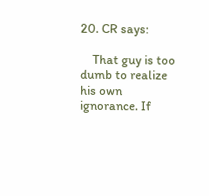20. CR says:

    That guy is too dumb to realize his own ignorance. If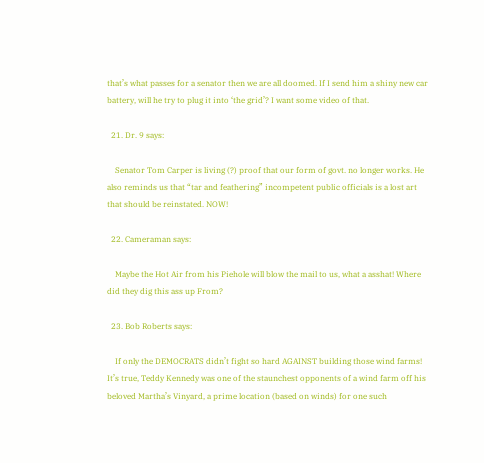that’s what passes for a senator then we are all doomed. If I send him a shiny new car battery, will he try to plug it into ‘the grid’? I want some video of that.

  21. Dr. 9 says:

    Senator Tom Carper is living (?) proof that our form of govt. no longer works. He also reminds us that “tar and feathering” incompetent public officials is a lost art that should be reinstated. NOW!

  22. Cameraman says:

    Maybe the Hot Air from his Piehole will blow the mail to us, what a asshat! Where did they dig this ass up From?

  23. Bob Roberts says:

    If only the DEMOCRATS didn’t fight so hard AGAINST building those wind farms! It’s true, Teddy Kennedy was one of the staunchest opponents of a wind farm off his beloved Martha’s Vinyard, a prime location (based on winds) for one such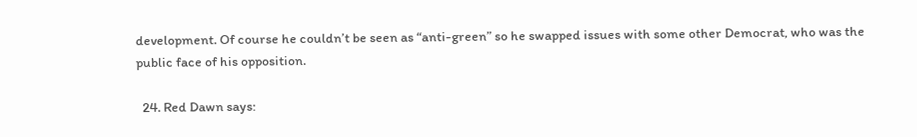development. Of course he couldn’t be seen as “anti-green” so he swapped issues with some other Democrat, who was the public face of his opposition.

  24. Red Dawn says: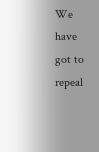We have got to repeal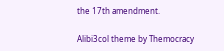the 17th amendment.

Alibi3col theme by Themocracy